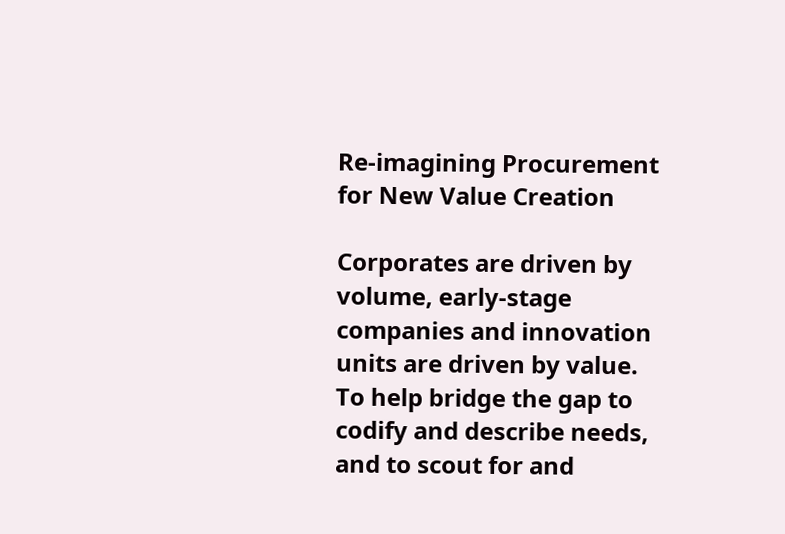Re-imagining Procurement for New Value Creation

Corporates are driven by volume, early-stage companies and innovation units are driven by value. To help bridge the gap to codify and describe needs, and to scout for and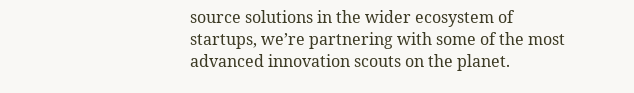source solutions in the wider ecosystem of startups, we’re partnering with some of the most advanced innovation scouts on the planet.